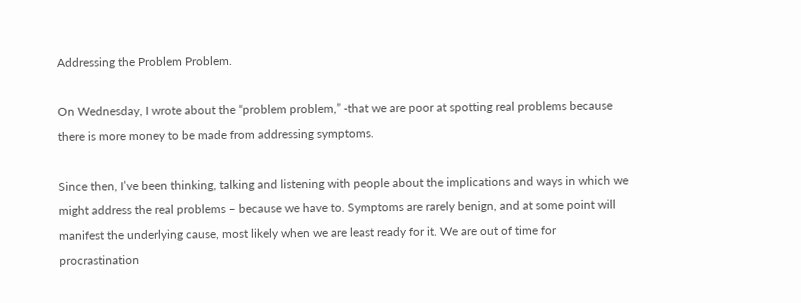Addressing the Problem Problem.

On Wednesday, I wrote about the “problem problem,” -that we are poor at spotting real problems because there is more money to be made from addressing symptoms.

Since then, I’ve been thinking, talking and listening with people about the implications and ways in which we might address the real problems – because we have to. Symptoms are rarely benign, and at some point will manifest the underlying cause, most likely when we are least ready for it. We are out of time for procrastination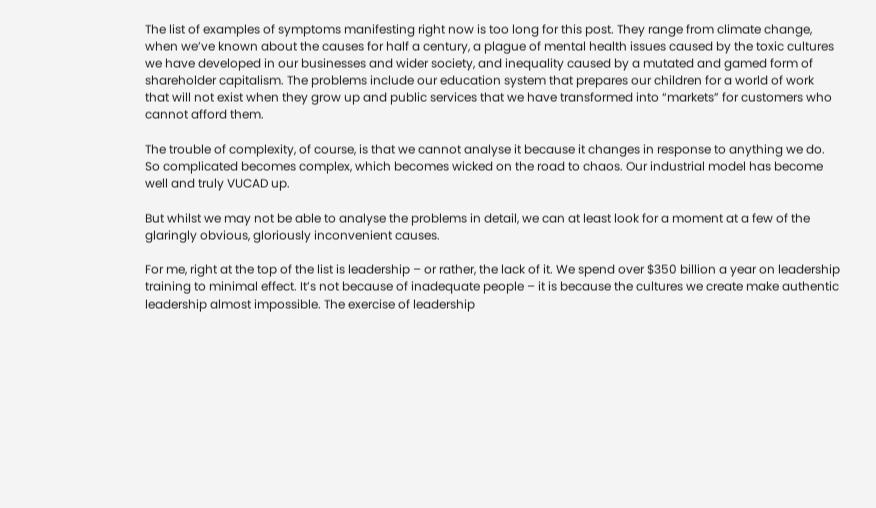The list of examples of symptoms manifesting right now is too long for this post. They range from climate change, when we’ve known about the causes for half a century, a plague of mental health issues caused by the toxic cultures we have developed in our businesses and wider society, and inequality caused by a mutated and gamed form of shareholder capitalism. The problems include our education system that prepares our children for a world of work that will not exist when they grow up and public services that we have transformed into “markets” for customers who cannot afford them.

The trouble of complexity, of course, is that we cannot analyse it because it changes in response to anything we do. So complicated becomes complex, which becomes wicked on the road to chaos. Our industrial model has become well and truly VUCAD up.

But whilst we may not be able to analyse the problems in detail, we can at least look for a moment at a few of the glaringly obvious, gloriously inconvenient causes.

For me, right at the top of the list is leadership – or rather, the lack of it. We spend over $350 billion a year on leadership training to minimal effect. It’s not because of inadequate people – it is because the cultures we create make authentic leadership almost impossible. The exercise of leadership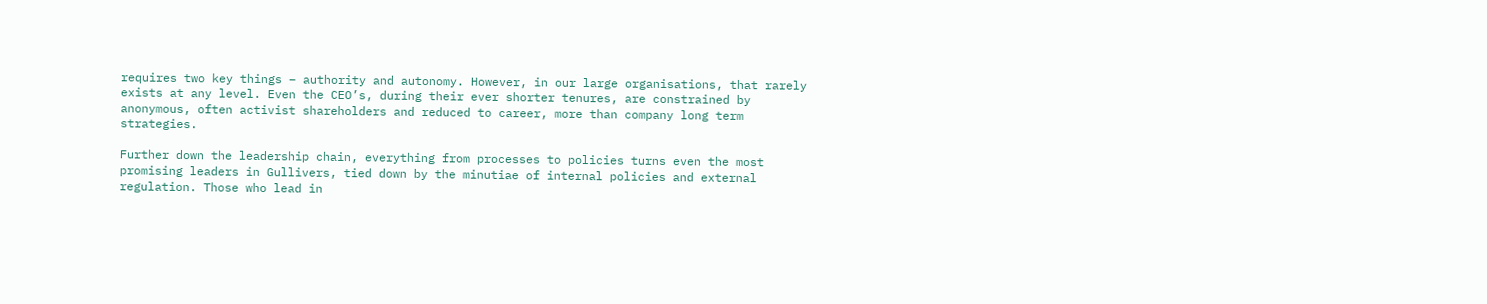requires two key things – authority and autonomy. However, in our large organisations, that rarely exists at any level. Even the CEO’s, during their ever shorter tenures, are constrained by anonymous, often activist shareholders and reduced to career, more than company long term strategies.

Further down the leadership chain, everything from processes to policies turns even the most promising leaders in Gullivers, tied down by the minutiae of internal policies and external regulation. Those who lead in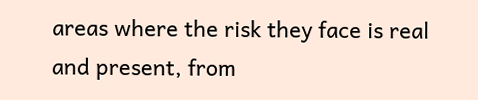areas where the risk they face is real and present, from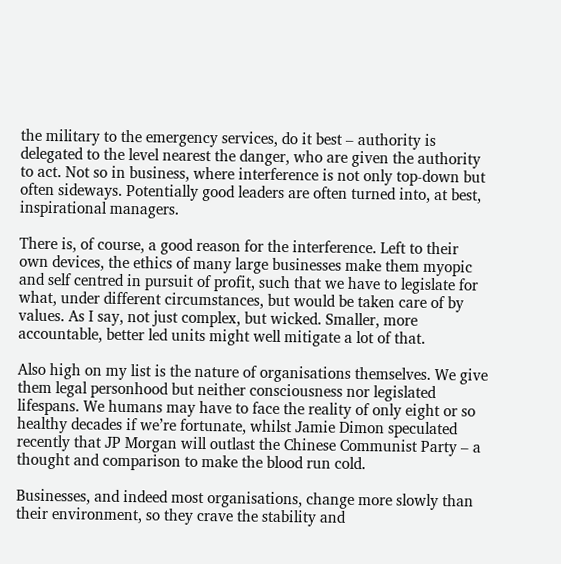the military to the emergency services, do it best – authority is delegated to the level nearest the danger, who are given the authority to act. Not so in business, where interference is not only top-down but often sideways. Potentially good leaders are often turned into, at best, inspirational managers.

There is, of course, a good reason for the interference. Left to their own devices, the ethics of many large businesses make them myopic and self centred in pursuit of profit, such that we have to legislate for what, under different circumstances, but would be taken care of by values. As I say, not just complex, but wicked. Smaller, more accountable, better led units might well mitigate a lot of that.

Also high on my list is the nature of organisations themselves. We give them legal personhood but neither consciousness nor legislated lifespans. We humans may have to face the reality of only eight or so healthy decades if we’re fortunate, whilst Jamie Dimon speculated recently that JP Morgan will outlast the Chinese Communist Party – a thought and comparison to make the blood run cold.

Businesses, and indeed most organisations, change more slowly than their environment, so they crave the stability and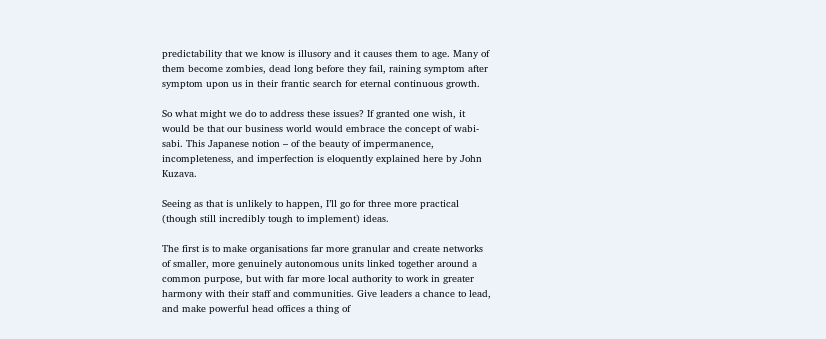predictability that we know is illusory and it causes them to age. Many of them become zombies, dead long before they fail, raining symptom after symptom upon us in their frantic search for eternal continuous growth.

So what might we do to address these issues? If granted one wish, it would be that our business world would embrace the concept of wabi-sabi. This Japanese notion – of the beauty of impermanence, incompleteness, and imperfection is eloquently explained here by John Kuzava.

Seeing as that is unlikely to happen, I’ll go for three more practical (though still incredibly tough to implement) ideas.

The first is to make organisations far more granular and create networks of smaller, more genuinely autonomous units linked together around a common purpose, but with far more local authority to work in greater harmony with their staff and communities. Give leaders a chance to lead, and make powerful head offices a thing of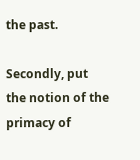the past.

Secondly, put the notion of the primacy of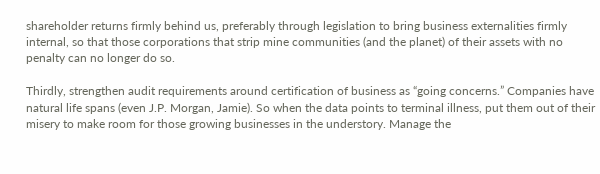shareholder returns firmly behind us, preferably through legislation to bring business externalities firmly internal, so that those corporations that strip mine communities (and the planet) of their assets with no penalty can no longer do so.

Thirdly, strengthen audit requirements around certification of business as “going concerns.” Companies have natural life spans (even J.P. Morgan, Jamie). So when the data points to terminal illness, put them out of their misery to make room for those growing businesses in the understory. Manage the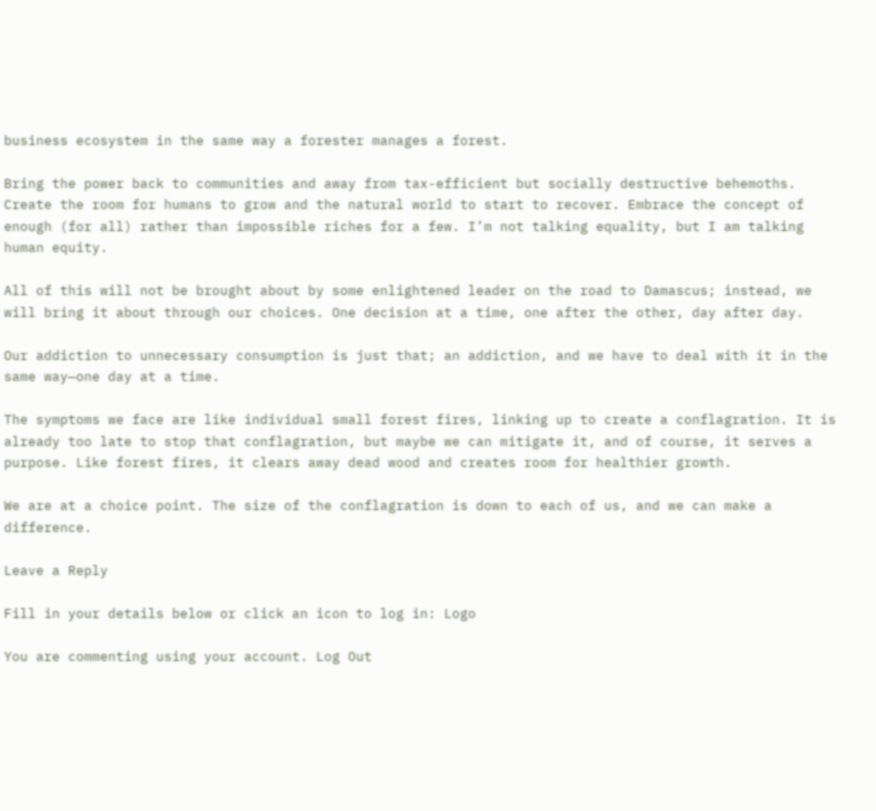business ecosystem in the same way a forester manages a forest.

Bring the power back to communities and away from tax-efficient but socially destructive behemoths. Create the room for humans to grow and the natural world to start to recover. Embrace the concept of enough (for all) rather than impossible riches for a few. I’m not talking equality, but I am talking human equity.

All of this will not be brought about by some enlightened leader on the road to Damascus; instead, we will bring it about through our choices. One decision at a time, one after the other, day after day.

Our addiction to unnecessary consumption is just that; an addiction, and we have to deal with it in the same way—one day at a time.

The symptoms we face are like individual small forest fires, linking up to create a conflagration. It is already too late to stop that conflagration, but maybe we can mitigate it, and of course, it serves a purpose. Like forest fires, it clears away dead wood and creates room for healthier growth.

We are at a choice point. The size of the conflagration is down to each of us, and we can make a difference.

Leave a Reply

Fill in your details below or click an icon to log in: Logo

You are commenting using your account. Log Out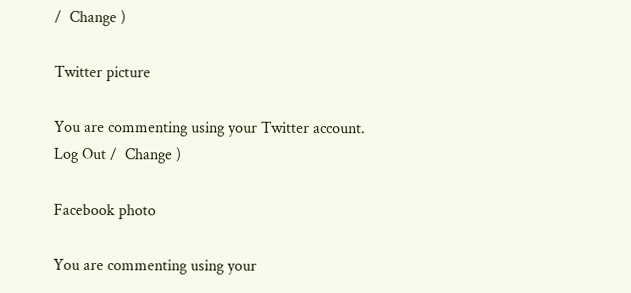/  Change )

Twitter picture

You are commenting using your Twitter account. Log Out /  Change )

Facebook photo

You are commenting using your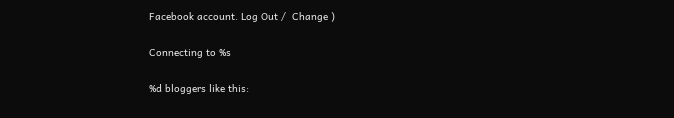Facebook account. Log Out /  Change )

Connecting to %s

%d bloggers like this: